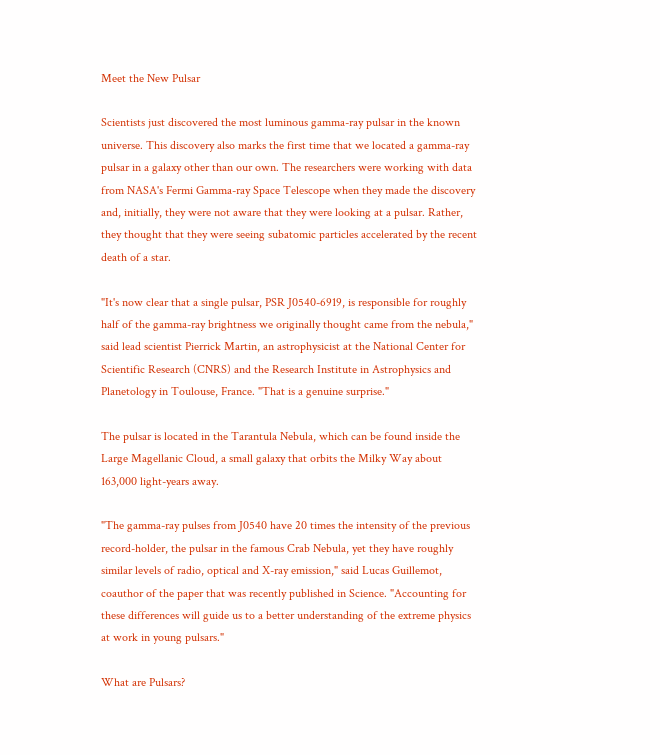Meet the New Pulsar

Scientists just discovered the most luminous gamma-ray pulsar in the known universe. This discovery also marks the first time that we located a gamma-ray pulsar in a galaxy other than our own. The researchers were working with data from NASA's Fermi Gamma-ray Space Telescope when they made the discovery and, initially, they were not aware that they were looking at a pulsar. Rather, they thought that they were seeing subatomic particles accelerated by the recent death of a star.

"It's now clear that a single pulsar, PSR J0540-6919, is responsible for roughly half of the gamma-ray brightness we originally thought came from the nebula," said lead scientist Pierrick Martin, an astrophysicist at the National Center for Scientific Research (CNRS) and the Research Institute in Astrophysics and Planetology in Toulouse, France. "That is a genuine surprise."

The pulsar is located in the Tarantula Nebula, which can be found inside the Large Magellanic Cloud, a small galaxy that orbits the Milky Way about 163,000 light-years away.

"The gamma-ray pulses from J0540 have 20 times the intensity of the previous record-holder, the pulsar in the famous Crab Nebula, yet they have roughly similar levels of radio, optical and X-ray emission," said Lucas Guillemot, coauthor of the paper that was recently published in Science. "Accounting for these differences will guide us to a better understanding of the extreme physics at work in young pulsars."

What are Pulsars?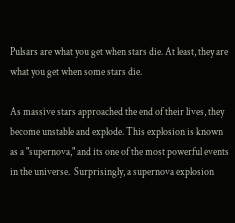Pulsars are what you get when stars die. At least, they are what you get when some stars die.

As massive stars approached the end of their lives, they become unstable and explode. This explosion is known as a "supernova," and its one of the most powerful events in the universe.  Surprisingly, a supernova explosion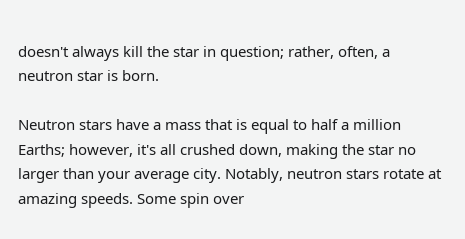doesn't always kill the star in question; rather, often, a neutron star is born.

Neutron stars have a mass that is equal to half a million Earths; however, it's all crushed down, making the star no larger than your average city. Notably, neutron stars rotate at amazing speeds. Some spin over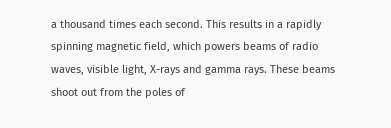a thousand times each second. This results in a rapidly spinning magnetic field, which powers beams of radio waves, visible light, X-rays and gamma rays. These beams shoot out from the poles of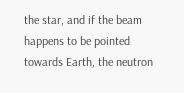the star, and if the beam happens to be pointed towards Earth, the neutron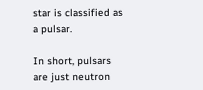star is classified as a pulsar.

In short, pulsars are just neutron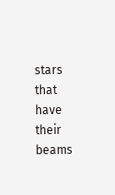stars that have their beams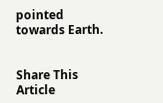pointed towards Earth.


Share This Article